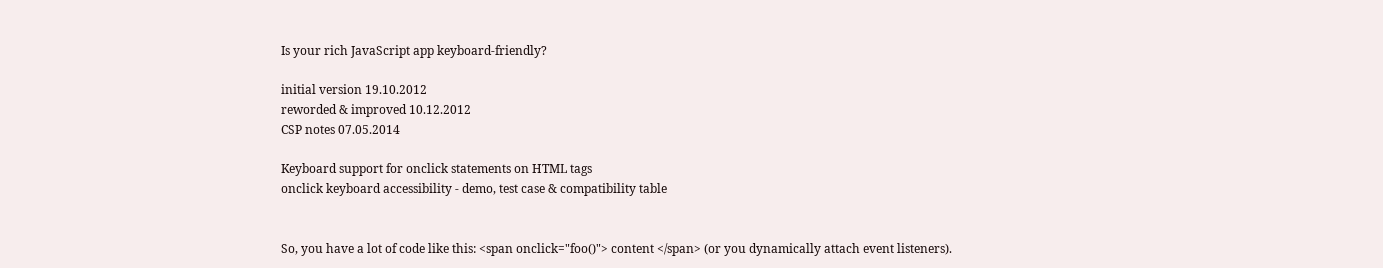Is your rich JavaScript app keyboard-friendly?

initial version 19.10.2012
reworded & improved 10.12.2012
CSP notes 07.05.2014

Keyboard support for onclick statements on HTML tags
onclick keyboard accessibility - demo, test case & compatibility table


So, you have a lot of code like this: <span onclick="foo()"> content </span> (or you dynamically attach event listeners).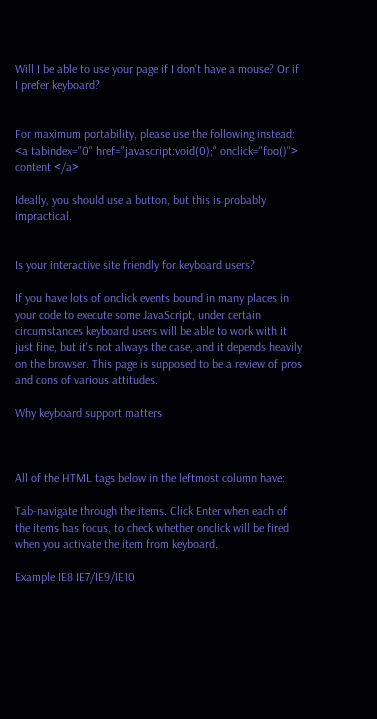Will I be able to use your page if I don't have a mouse? Or if I prefer keyboard?


For maximum portability, please use the following instead: <a tabindex="0" href="javascript:void(0);" onclick="foo()"> content </a>

Ideally, you should use a button, but this is probably impractical.


Is your interactive site friendly for keyboard users?

If you have lots of onclick events bound in many places in your code to execute some JavaScript, under certain circumstances keyboard users will be able to work with it just fine, but it's not always the case, and it depends heavily on the browser. This page is supposed to be a review of pros and cons of various attitudes.

Why keyboard support matters



All of the HTML tags below in the leftmost column have:

Tab-navigate through the items. Click Enter when each of the items has focus, to check whether onclick will be fired when you activate the item from keyboard.

Example IE8 IE7/IE9/IE10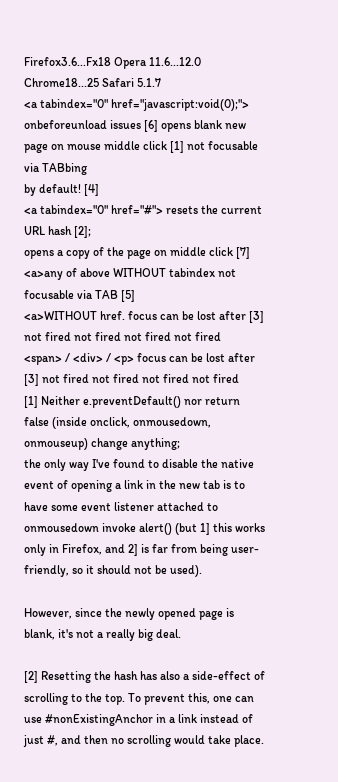Firefox3.6...Fx18 Opera 11.6...12.0 Chrome18...25 Safari 5.1.7
<a tabindex="0" href="javascript:void(0);"> onbeforeunload issues [6] opens blank new page on mouse middle click [1] not focusable via TABbing
by default! [4]
<a tabindex="0" href="#"> resets the current URL hash [2];
opens a copy of the page on middle click [7]
<a>any of above WITHOUT tabindex not focusable via TAB [5]
<a>WITHOUT href. focus can be lost after [3] not fired not fired not fired not fired
<span> / <div> / <p> focus can be lost after [3] not fired not fired not fired not fired
[1] Neither e.preventDefault() nor return false (inside onclick, onmousedown, onmouseup) change anything;
the only way I've found to disable the native event of opening a link in the new tab is to have some event listener attached to onmousedown invoke alert() (but 1] this works only in Firefox, and 2] is far from being user-friendly, so it should not be used).

However, since the newly opened page is blank, it's not a really big deal.

[2] Resetting the hash has also a side-effect of scrolling to the top. To prevent this, one can use #nonExistingAnchor in a link instead of just #, and then no scrolling would take place.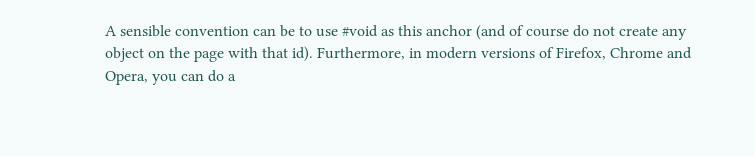A sensible convention can be to use #void as this anchor (and of course do not create any object on the page with that id). Furthermore, in modern versions of Firefox, Chrome and Opera, you can do a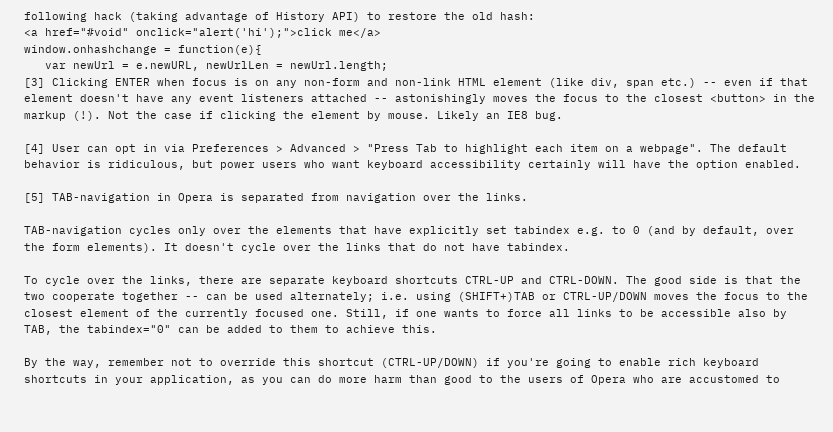following hack (taking advantage of History API) to restore the old hash:
<a href="#void" onclick="alert('hi');">click me</a>
window.onhashchange = function(e){
   var newUrl = e.newURL, newUrlLen = newUrl.length;
[3] Clicking ENTER when focus is on any non-form and non-link HTML element (like div, span etc.) -- even if that element doesn't have any event listeners attached -- astonishingly moves the focus to the closest <button> in the markup (!). Not the case if clicking the element by mouse. Likely an IE8 bug.

[4] User can opt in via Preferences > Advanced > "Press Tab to highlight each item on a webpage". The default behavior is ridiculous, but power users who want keyboard accessibility certainly will have the option enabled.

[5] TAB-navigation in Opera is separated from navigation over the links.

TAB-navigation cycles only over the elements that have explicitly set tabindex e.g. to 0 (and by default, over the form elements). It doesn't cycle over the links that do not have tabindex.

To cycle over the links, there are separate keyboard shortcuts CTRL-UP and CTRL-DOWN. The good side is that the two cooperate together -- can be used alternately; i.e. using (SHIFT+)TAB or CTRL-UP/DOWN moves the focus to the closest element of the currently focused one. Still, if one wants to force all links to be accessible also by TAB, the tabindex="0" can be added to them to achieve this.

By the way, remember not to override this shortcut (CTRL-UP/DOWN) if you're going to enable rich keyboard shortcuts in your application, as you can do more harm than good to the users of Opera who are accustomed to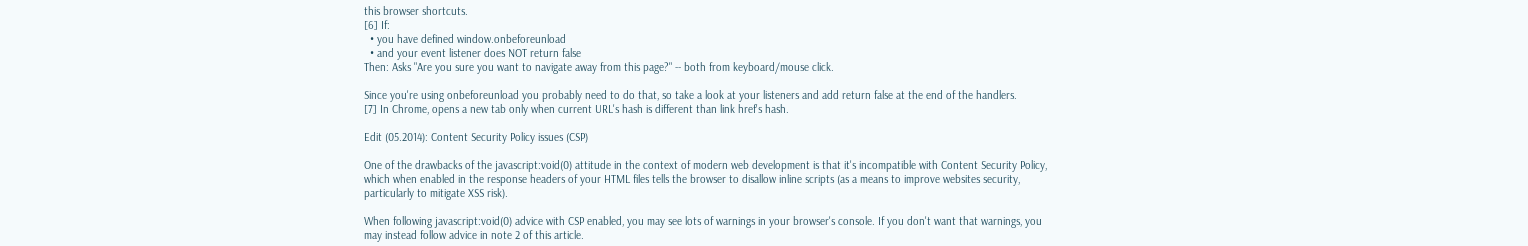this browser shortcuts.
[6] If:
  • you have defined window.onbeforeunload
  • and your event listener does NOT return false
Then: Asks "Are you sure you want to navigate away from this page?" -- both from keyboard/mouse click.

Since you're using onbeforeunload you probably need to do that, so take a look at your listeners and add return false at the end of the handlers.
[7] In Chrome, opens a new tab only when current URL's hash is different than link href's hash.

Edit (05.2014): Content Security Policy issues (CSP)

One of the drawbacks of the javascript:void(0) attitude in the context of modern web development is that it's incompatible with Content Security Policy, which when enabled in the response headers of your HTML files tells the browser to disallow inline scripts (as a means to improve websites security, particularly to mitigate XSS risk).

When following javascript:void(0) advice with CSP enabled, you may see lots of warnings in your browser's console. If you don't want that warnings, you may instead follow advice in note 2 of this article.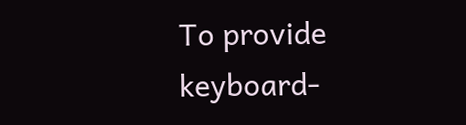To provide keyboard-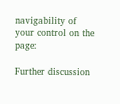navigability of your control on the page:

Further discussion